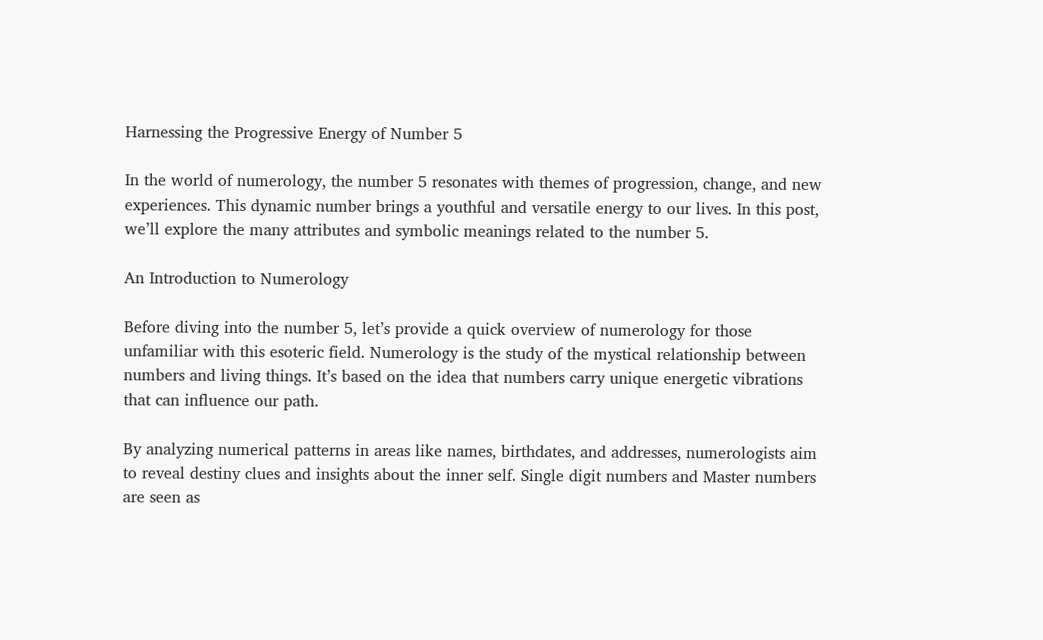Harnessing the Progressive Energy of Number 5

In the world of numerology, the number 5 resonates with themes of progression, change, and new experiences. This dynamic number brings a youthful and versatile energy to our lives. In this post, we’ll explore the many attributes and symbolic meanings related to the number 5.

An Introduction to Numerology

Before diving into the number 5, let’s provide a quick overview of numerology for those unfamiliar with this esoteric field. Numerology is the study of the mystical relationship between numbers and living things. It’s based on the idea that numbers carry unique energetic vibrations that can influence our path.

By analyzing numerical patterns in areas like names, birthdates, and addresses, numerologists aim to reveal destiny clues and insights about the inner self. Single digit numbers and Master numbers are seen as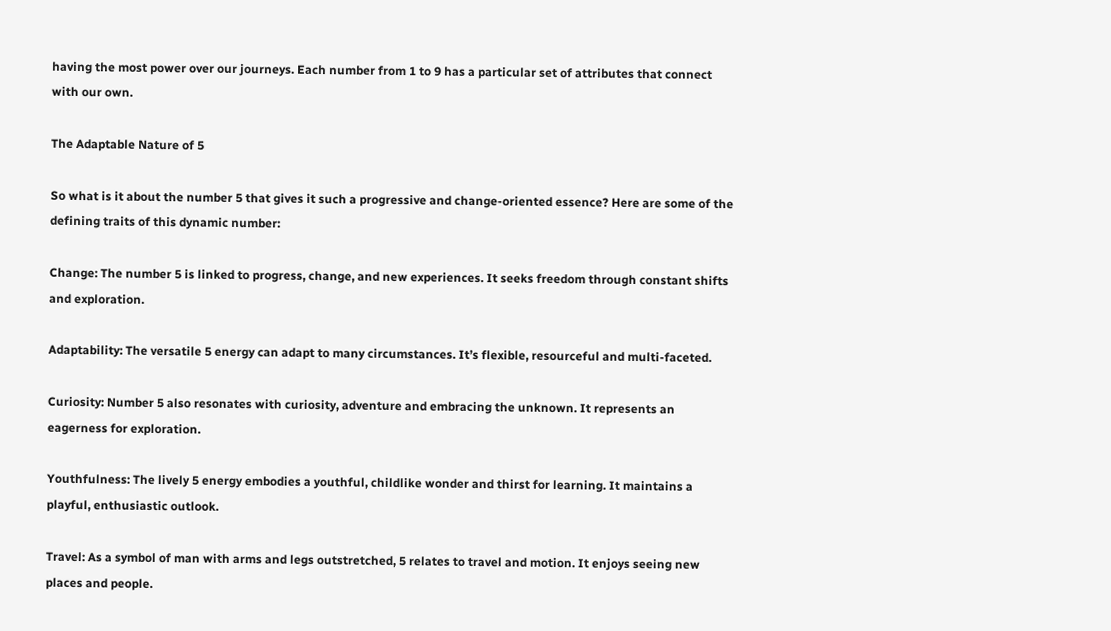having the most power over our journeys. Each number from 1 to 9 has a particular set of attributes that connect with our own.

The Adaptable Nature of 5

So what is it about the number 5 that gives it such a progressive and change-oriented essence? Here are some of the defining traits of this dynamic number:

Change: The number 5 is linked to progress, change, and new experiences. It seeks freedom through constant shifts and exploration.

Adaptability: The versatile 5 energy can adapt to many circumstances. It’s flexible, resourceful and multi-faceted.

Curiosity: Number 5 also resonates with curiosity, adventure and embracing the unknown. It represents an eagerness for exploration.

Youthfulness: The lively 5 energy embodies a youthful, childlike wonder and thirst for learning. It maintains a playful, enthusiastic outlook.

Travel: As a symbol of man with arms and legs outstretched, 5 relates to travel and motion. It enjoys seeing new places and people.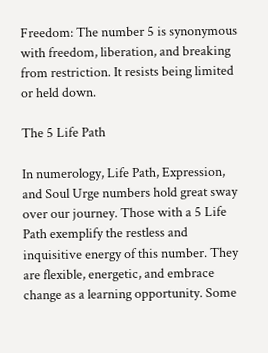Freedom: The number 5 is synonymous with freedom, liberation, and breaking from restriction. It resists being limited or held down.

The 5 Life Path

In numerology, Life Path, Expression, and Soul Urge numbers hold great sway over our journey. Those with a 5 Life Path exemplify the restless and inquisitive energy of this number. They are flexible, energetic, and embrace change as a learning opportunity. Some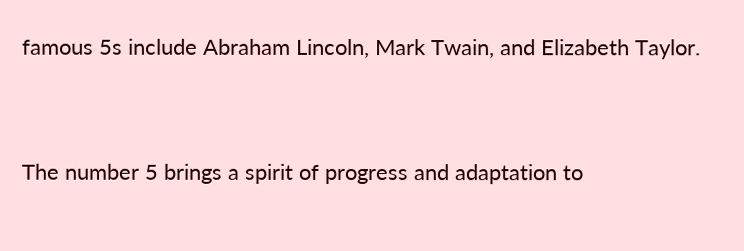famous 5s include Abraham Lincoln, Mark Twain, and Elizabeth Taylor.


The number 5 brings a spirit of progress and adaptation to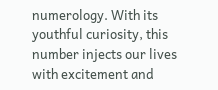numerology. With its youthful curiosity, this number injects our lives with excitement and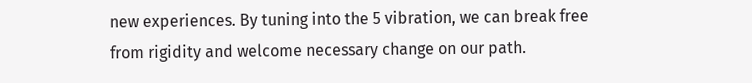new experiences. By tuning into the 5 vibration, we can break free from rigidity and welcome necessary change on our path.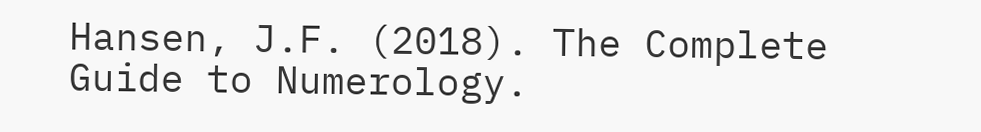Hansen, J.F. (2018). The Complete Guide to Numerology.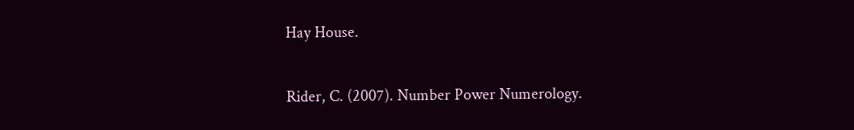Hay House.

Rider, C. (2007). Number Power Numerology.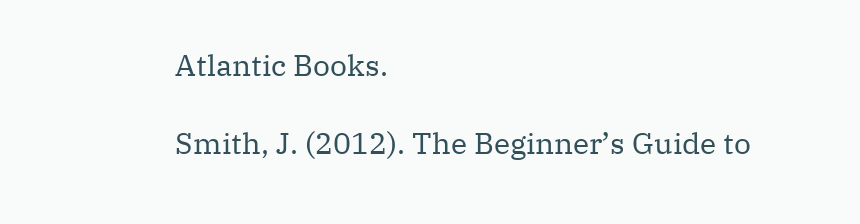Atlantic Books.

Smith, J. (2012). The Beginner’s Guide to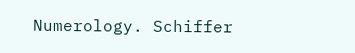Numerology. Schiffer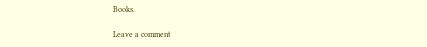Books.

Leave a comment